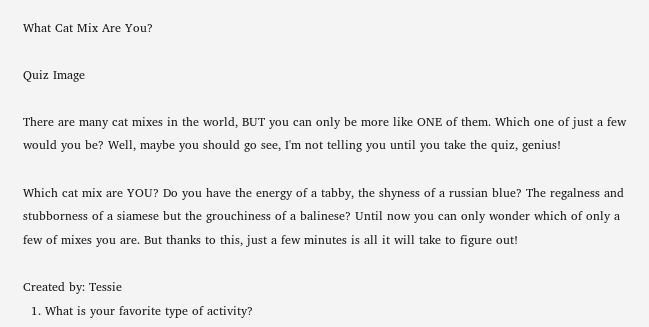What Cat Mix Are You?

Quiz Image

There are many cat mixes in the world, BUT you can only be more like ONE of them. Which one of just a few would you be? Well, maybe you should go see, I'm not telling you until you take the quiz, genius!

Which cat mix are YOU? Do you have the energy of a tabby, the shyness of a russian blue? The regalness and stubborness of a siamese but the grouchiness of a balinese? Until now you can only wonder which of only a few of mixes you are. But thanks to this, just a few minutes is all it will take to figure out!

Created by: Tessie
  1. What is your favorite type of activity?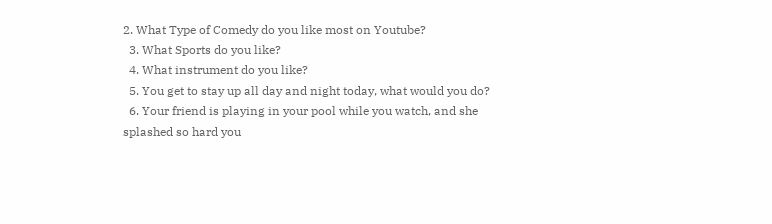2. What Type of Comedy do you like most on Youtube?
  3. What Sports do you like?
  4. What instrument do you like?
  5. You get to stay up all day and night today, what would you do?
  6. Your friend is playing in your pool while you watch, and she splashed so hard you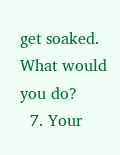get soaked. What would you do?
  7. Your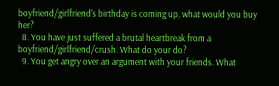boyfriend/girlfriend's birthday is coming up, what would you buy her?
  8. You have just suffered a brutal heartbreak from a boyfriend/girlfriend/crush. What do your do?
  9. You get angry over an argument with your friends. What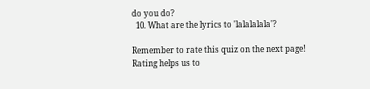do you do?
  10. What are the lyrics to 'lalalalala'?

Remember to rate this quiz on the next page!
Rating helps us to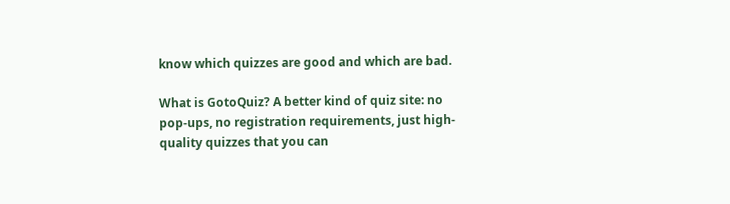know which quizzes are good and which are bad.

What is GotoQuiz? A better kind of quiz site: no pop-ups, no registration requirements, just high-quality quizzes that you can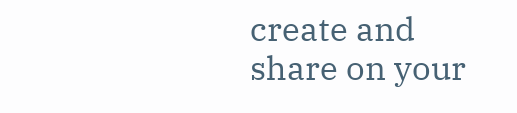create and share on your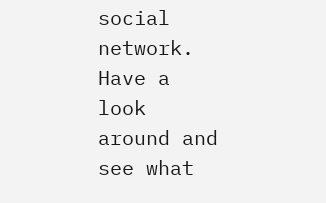social network. Have a look around and see what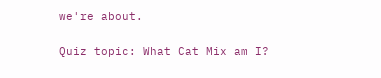we're about.

Quiz topic: What Cat Mix am I?